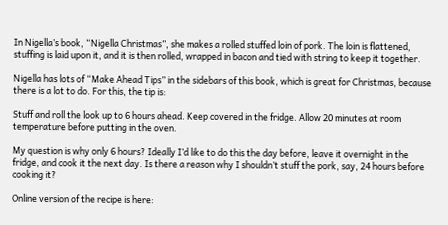In Nigella’s book, “Nigella Christmas”, she makes a rolled stuffed loin of pork. The loin is flattened, stuffing is laid upon it, and it is then rolled, wrapped in bacon and tied with string to keep it together.

Nigella has lots of “Make Ahead Tips” in the sidebars of this book, which is great for Christmas, because there is a lot to do. For this, the tip is:

Stuff and roll the look up to 6 hours ahead. Keep covered in the fridge. Allow 20 minutes at room temperature before putting in the oven.

My question is why only 6 hours? Ideally I’d like to do this the day before, leave it overnight in the fridge, and cook it the next day. Is there a reason why I shouldn’t stuff the pork, say, 24 hours before cooking it?

Online version of the recipe is here: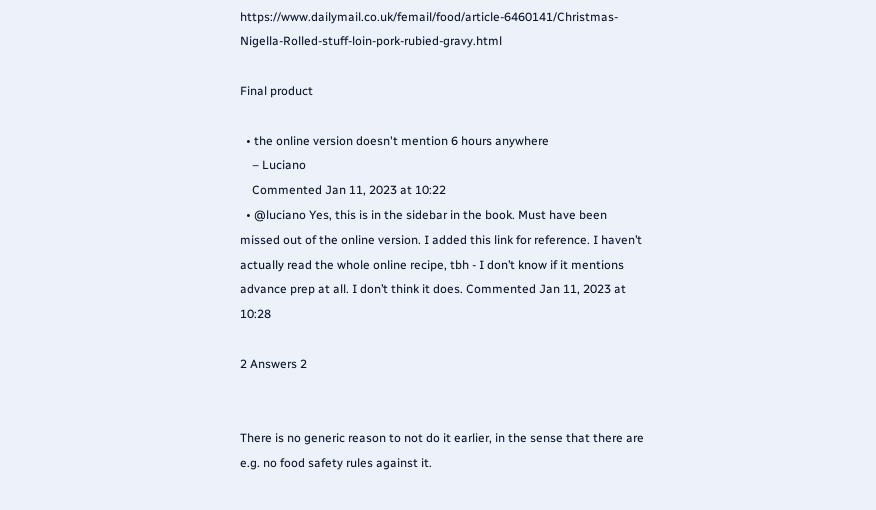https://www.dailymail.co.uk/femail/food/article-6460141/Christmas-Nigella-Rolled-stuff-loin-pork-rubied-gravy.html

Final product

  • the online version doesn't mention 6 hours anywhere
    – Luciano
    Commented Jan 11, 2023 at 10:22
  • @luciano Yes, this is in the sidebar in the book. Must have been missed out of the online version. I added this link for reference. I haven’t actually read the whole online recipe, tbh - I don’t know if it mentions advance prep at all. I don’t think it does. Commented Jan 11, 2023 at 10:28

2 Answers 2


There is no generic reason to not do it earlier, in the sense that there are e.g. no food safety rules against it.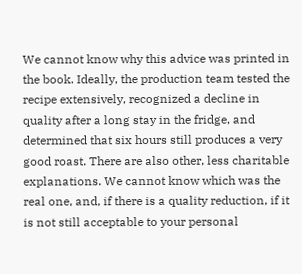We cannot know why this advice was printed in the book. Ideally, the production team tested the recipe extensively, recognized a decline in quality after a long stay in the fridge, and determined that six hours still produces a very good roast. There are also other, less charitable explanations. We cannot know which was the real one, and, if there is a quality reduction, if it is not still acceptable to your personal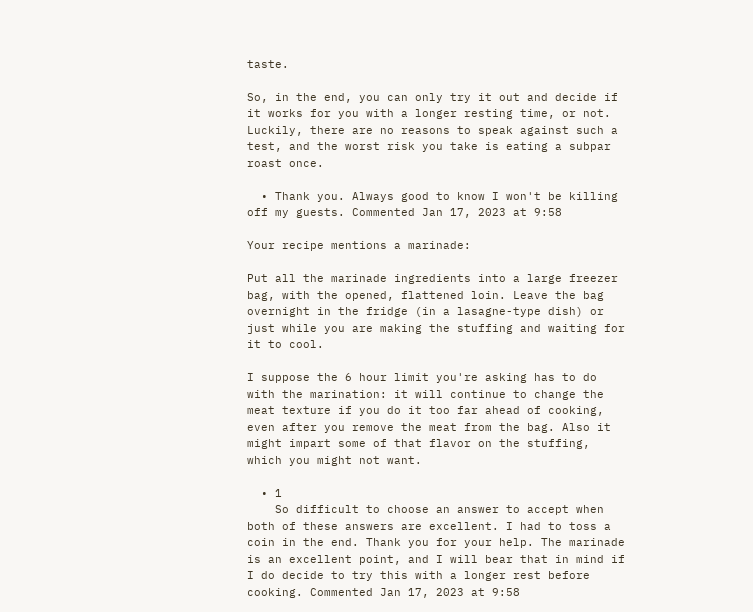taste.

So, in the end, you can only try it out and decide if it works for you with a longer resting time, or not. Luckily, there are no reasons to speak against such a test, and the worst risk you take is eating a subpar roast once.

  • Thank you. Always good to know I won't be killing off my guests. Commented Jan 17, 2023 at 9:58

Your recipe mentions a marinade:

Put all the marinade ingredients into a large freezer bag, with the opened, flattened loin. Leave the bag overnight in the fridge (in a lasagne-type dish) or just while you are making the stuffing and waiting for it to cool.

I suppose the 6 hour limit you're asking has to do with the marination: it will continue to change the meat texture if you do it too far ahead of cooking, even after you remove the meat from the bag. Also it might impart some of that flavor on the stuffing, which you might not want.

  • 1
    So difficult to choose an answer to accept when both of these answers are excellent. I had to toss a coin in the end. Thank you for your help. The marinade is an excellent point, and I will bear that in mind if I do decide to try this with a longer rest before cooking. Commented Jan 17, 2023 at 9:58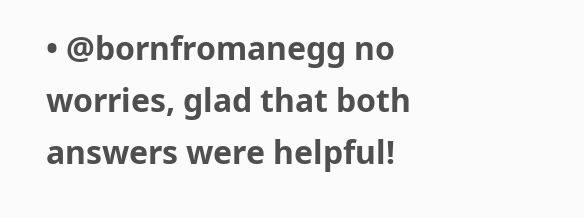• @bornfromanegg no worries, glad that both answers were helpful!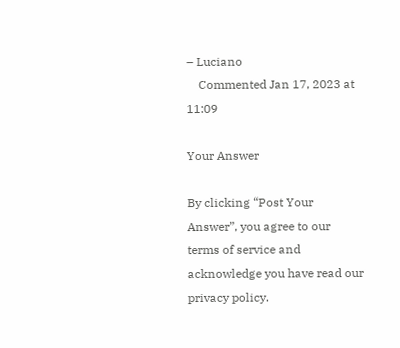– Luciano
    Commented Jan 17, 2023 at 11:09

Your Answer

By clicking “Post Your Answer”, you agree to our terms of service and acknowledge you have read our privacy policy.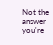Not the answer you're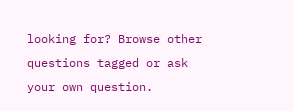looking for? Browse other questions tagged or ask your own question.